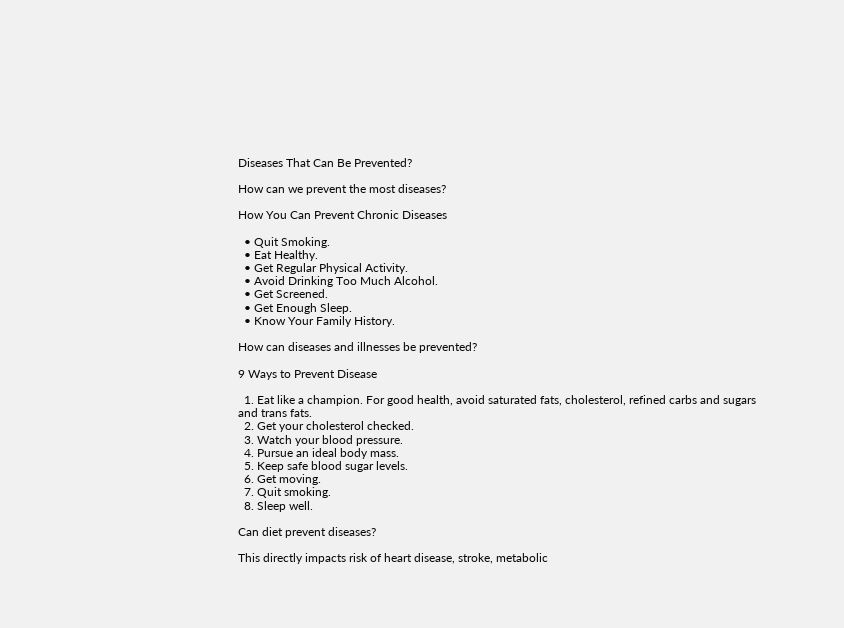Diseases That Can Be Prevented?

How can we prevent the most diseases?

How You Can Prevent Chronic Diseases

  • Quit Smoking.
  • Eat Healthy.
  • Get Regular Physical Activity.
  • Avoid Drinking Too Much Alcohol.
  • Get Screened.
  • Get Enough Sleep.
  • Know Your Family History.

How can diseases and illnesses be prevented?

9 Ways to Prevent Disease

  1. Eat like a champion. For good health, avoid saturated fats, cholesterol, refined carbs and sugars and trans fats.
  2. Get your cholesterol checked.
  3. Watch your blood pressure.
  4. Pursue an ideal body mass.
  5. Keep safe blood sugar levels.
  6. Get moving.
  7. Quit smoking.
  8. Sleep well.

Can diet prevent diseases?

This directly impacts risk of heart disease, stroke, metabolic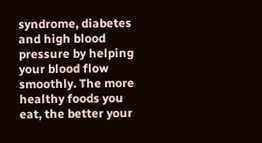syndrome, diabetes and high blood pressure by helping your blood flow smoothly. The more healthy foods you eat, the better your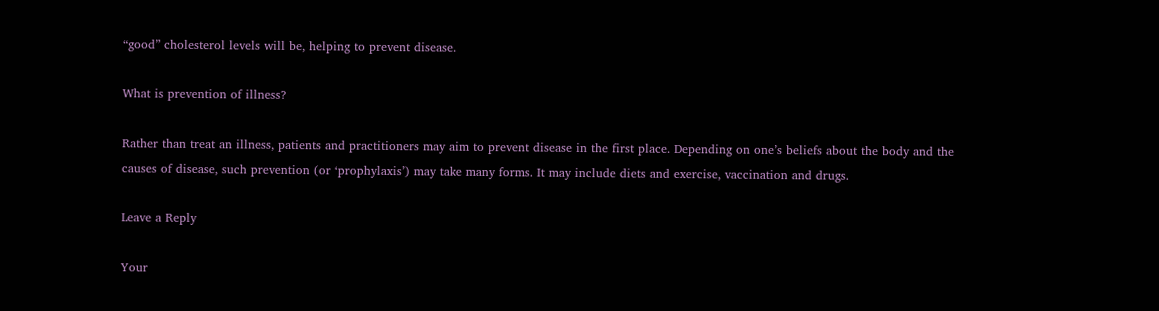“good” cholesterol levels will be, helping to prevent disease.

What is prevention of illness?

Rather than treat an illness, patients and practitioners may aim to prevent disease in the first place. Depending on one’s beliefs about the body and the causes of disease, such prevention (or ‘prophylaxis’) may take many forms. It may include diets and exercise, vaccination and drugs.

Leave a Reply

Your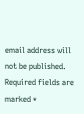email address will not be published. Required fields are marked *